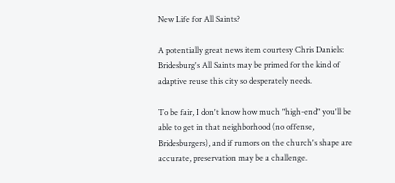New Life for All Saints?

A potentially great news item courtesy Chris Daniels: Bridesburg's All Saints may be primed for the kind of adaptive reuse this city so desperately needs.

To be fair, I don't know how much "high-end" you'll be able to get in that neighborhood (no offense, Bridesburgers), and if rumors on the church's shape are accurate, preservation may be a challenge.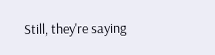Still, they're saying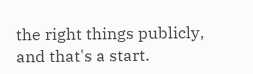the right things publicly, and that's a start.